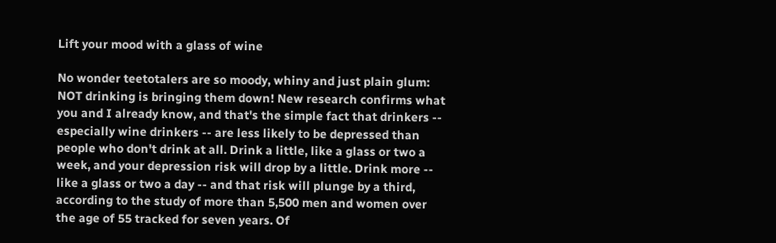Lift your mood with a glass of wine

No wonder teetotalers are so moody, whiny and just plain glum: NOT drinking is bringing them down! New research confirms what you and I already know, and that's the simple fact that drinkers -- especially wine drinkers -- are less likely to be depressed than people who don't drink at all. Drink a little, like a glass or two a week, and your depression risk will drop by a little. Drink more -- like a glass or two a day -- and that risk will plunge by a third, according to the study of more than 5,500 men and women over the age of 55 tracked for seven years. Of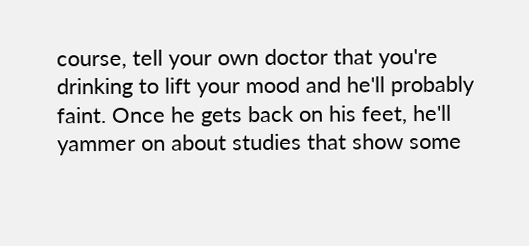course, tell your own doctor that you're drinking to lift your mood and he'll probably faint. Once he gets back on his feet, he'll yammer on about studies that show some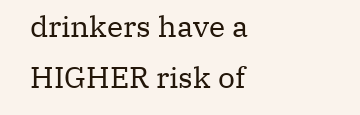drinkers have a HIGHER risk of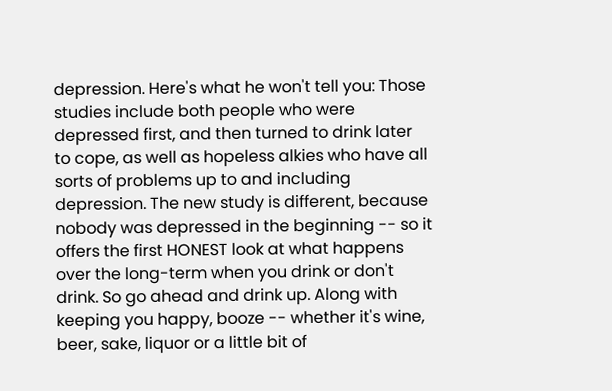depression. Here's what he won't tell you: Those studies include both people who were depressed first, and then turned to drink later to cope, as well as hopeless alkies who have all sorts of problems up to and including depression. The new study is different, because nobody was depressed in the beginning -- so it offers the first HONEST look at what happens over the long-term when you drink or don't drink. So go ahead and drink up. Along with keeping you happy, booze -- whether it's wine, beer, sake, liquor or a little bit of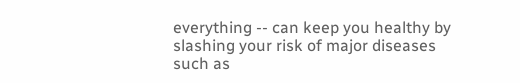everything -- can keep you healthy by slashing your risk of major diseases such as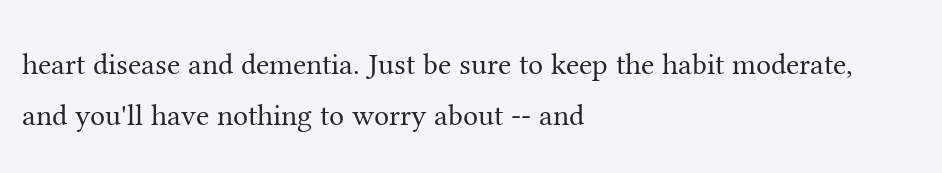heart disease and dementia. Just be sure to keep the habit moderate, and you'll have nothing to worry about -- and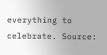everything to celebrate. Source: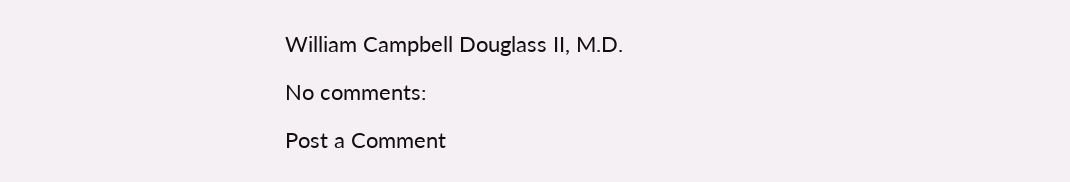William Campbell Douglass II, M.D.

No comments:

Post a Comment